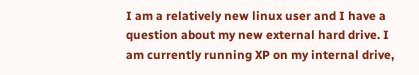I am a relatively new linux user and I have a question about my new external hard drive. I am currently running XP on my internal drive,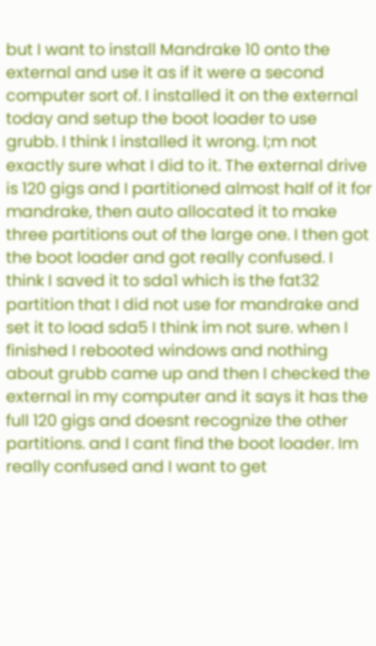but I want to install Mandrake 10 onto the external and use it as if it were a second computer sort of. I installed it on the external today and setup the boot loader to use grubb. I think I installed it wrong. I;m not exactly sure what I did to it. The external drive is 120 gigs and I partitioned almost half of it for mandrake, then auto allocated it to make three partitions out of the large one. I then got the boot loader and got really confused. I think I saved it to sda1 which is the fat32 partition that I did not use for mandrake and set it to load sda5 I think im not sure. when I finished I rebooted windows and nothing about grubb came up and then I checked the external in my computer and it says it has the full 120 gigs and doesnt recognize the other partitions. and I cant find the boot loader. Im really confused and I want to get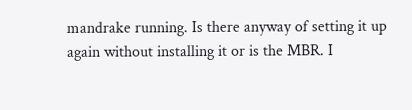mandrake running. Is there anyway of setting it up again without installing it or is the MBR. I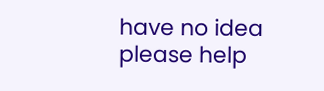have no idea please help